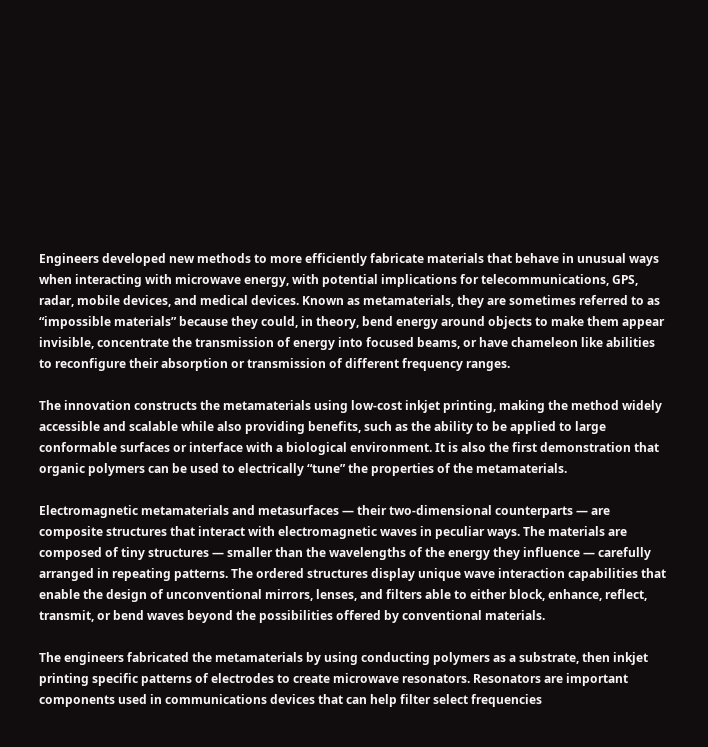Engineers developed new methods to more efficiently fabricate materials that behave in unusual ways when interacting with microwave energy, with potential implications for telecommunications, GPS, radar, mobile devices, and medical devices. Known as metamaterials, they are sometimes referred to as “impossible materials” because they could, in theory, bend energy around objects to make them appear invisible, concentrate the transmission of energy into focused beams, or have chameleon like abilities to reconfigure their absorption or transmission of different frequency ranges.

The innovation constructs the metamaterials using low-cost inkjet printing, making the method widely accessible and scalable while also providing benefits, such as the ability to be applied to large conformable surfaces or interface with a biological environment. It is also the first demonstration that organic polymers can be used to electrically “tune” the properties of the metamaterials.

Electromagnetic metamaterials and metasurfaces — their two-dimensional counterparts — are composite structures that interact with electromagnetic waves in peculiar ways. The materials are composed of tiny structures — smaller than the wavelengths of the energy they influence — carefully arranged in repeating patterns. The ordered structures display unique wave interaction capabilities that enable the design of unconventional mirrors, lenses, and filters able to either block, enhance, reflect, transmit, or bend waves beyond the possibilities offered by conventional materials.

The engineers fabricated the metamaterials by using conducting polymers as a substrate, then inkjet printing specific patterns of electrodes to create microwave resonators. Resonators are important components used in communications devices that can help filter select frequencies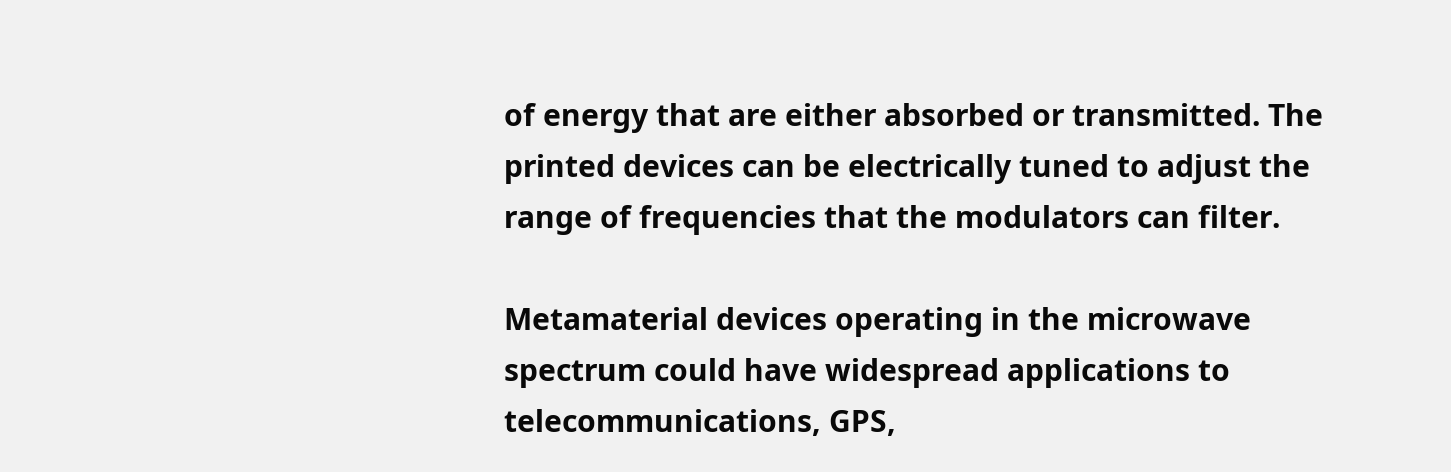of energy that are either absorbed or transmitted. The printed devices can be electrically tuned to adjust the range of frequencies that the modulators can filter.

Metamaterial devices operating in the microwave spectrum could have widespread applications to telecommunications, GPS,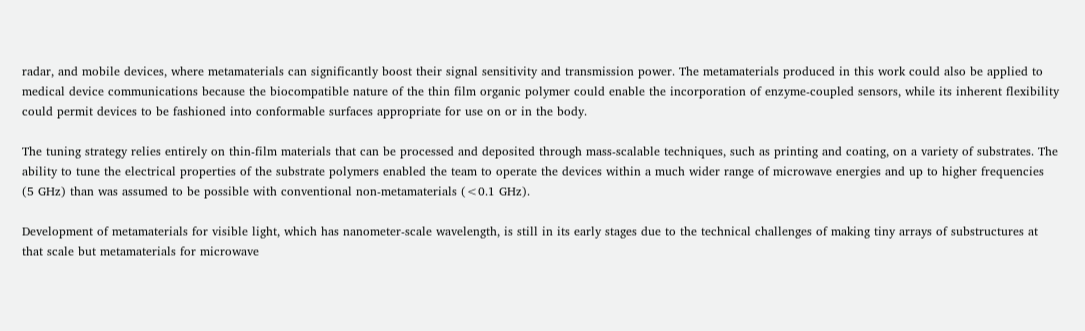radar, and mobile devices, where metamaterials can significantly boost their signal sensitivity and transmission power. The metamaterials produced in this work could also be applied to medical device communications because the biocompatible nature of the thin film organic polymer could enable the incorporation of enzyme-coupled sensors, while its inherent flexibility could permit devices to be fashioned into conformable surfaces appropriate for use on or in the body.

The tuning strategy relies entirely on thin-film materials that can be processed and deposited through mass-scalable techniques, such as printing and coating, on a variety of substrates. The ability to tune the electrical properties of the substrate polymers enabled the team to operate the devices within a much wider range of microwave energies and up to higher frequencies (5 GHz) than was assumed to be possible with conventional non-metamaterials (<0.1 GHz).

Development of metamaterials for visible light, which has nanometer-scale wavelength, is still in its early stages due to the technical challenges of making tiny arrays of substructures at that scale but metamaterials for microwave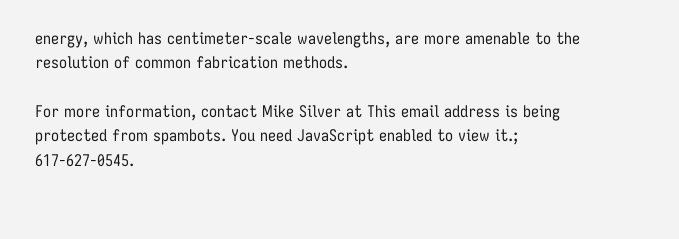energy, which has centimeter-scale wavelengths, are more amenable to the resolution of common fabrication methods.

For more information, contact Mike Silver at This email address is being protected from spambots. You need JavaScript enabled to view it.; 617-627-0545.